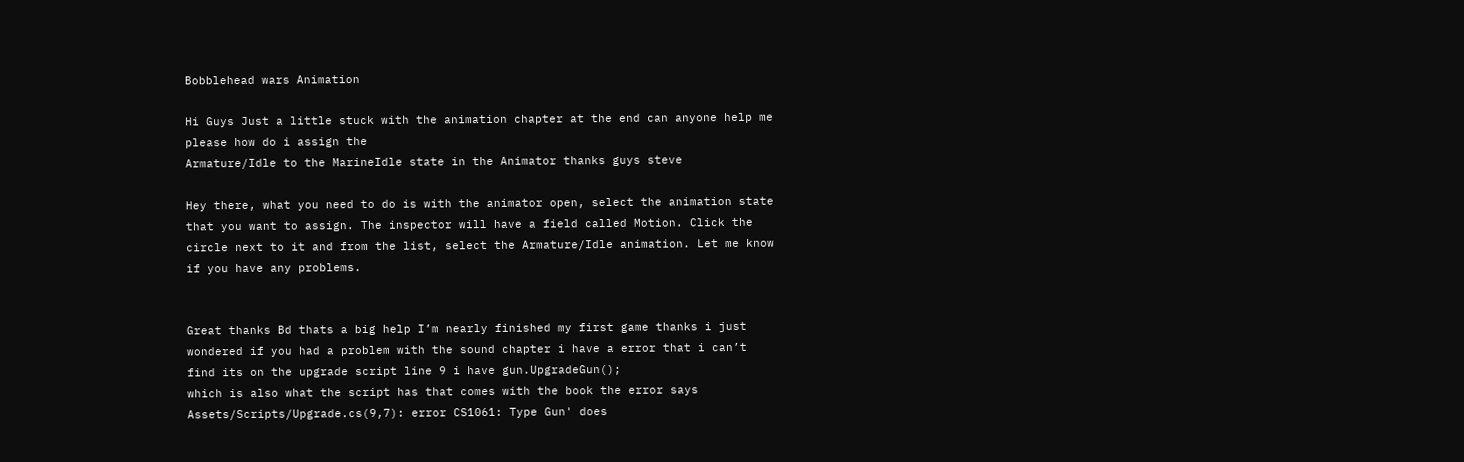Bobblehead wars Animation

Hi Guys Just a little stuck with the animation chapter at the end can anyone help me please how do i assign the
Armature/Idle to the MarineIdle state in the Animator thanks guys steve

Hey there, what you need to do is with the animator open, select the animation state that you want to assign. The inspector will have a field called Motion. Click the circle next to it and from the list, select the Armature/Idle animation. Let me know if you have any problems.


Great thanks Bd thats a big help I’m nearly finished my first game thanks i just wondered if you had a problem with the sound chapter i have a error that i can’t find its on the upgrade script line 9 i have gun.UpgradeGun();
which is also what the script has that comes with the book the error says
Assets/Scripts/Upgrade.cs(9,7): error CS1061: Type Gun' does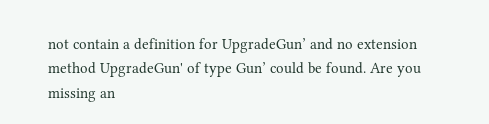not contain a definition for UpgradeGun’ and no extension method UpgradeGun' of type Gun’ could be found. Are you missing an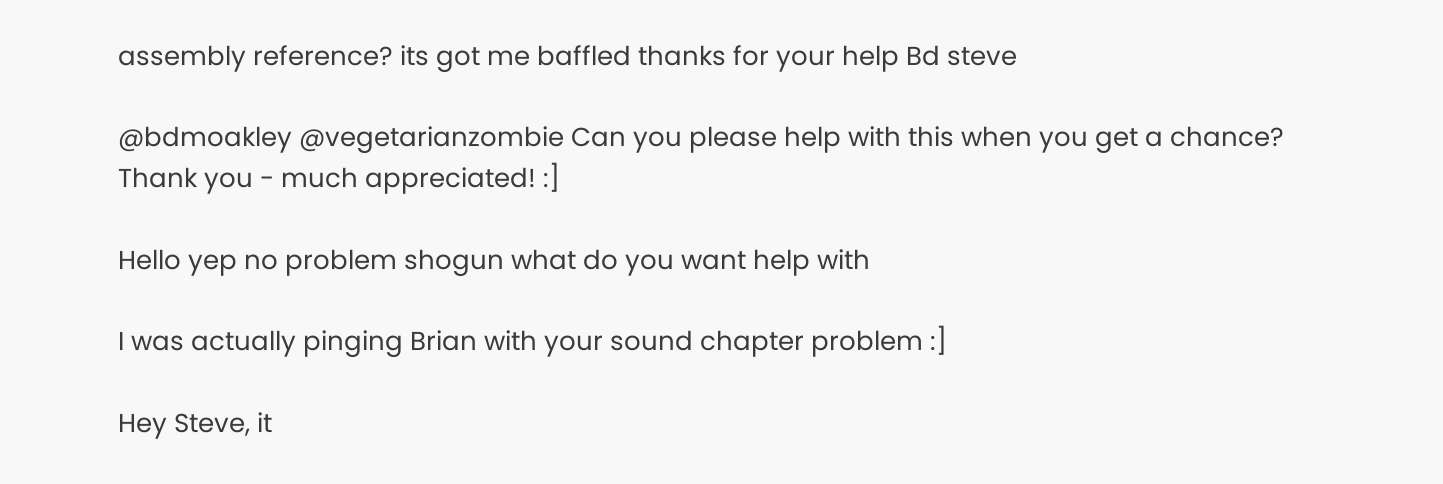assembly reference? its got me baffled thanks for your help Bd steve

@bdmoakley @vegetarianzombie Can you please help with this when you get a chance? Thank you - much appreciated! :]

Hello yep no problem shogun what do you want help with

I was actually pinging Brian with your sound chapter problem :]

Hey Steve, it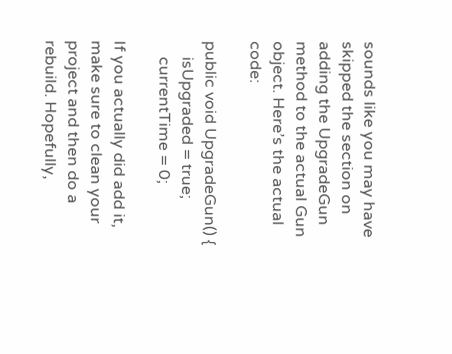sounds like you may have skipped the section on adding the UpgradeGun method to the actual Gun object. Here’s the actual code:

public void UpgradeGun() {
    isUpgraded = true;
    currentTime = 0;

If you actually did add it, make sure to clean your project and then do a rebuild. Hopefully,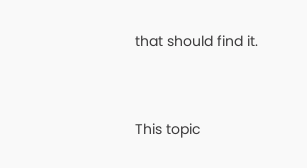that should find it.


This topic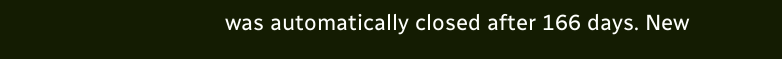was automatically closed after 166 days. New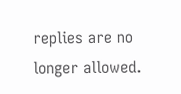replies are no longer allowed.